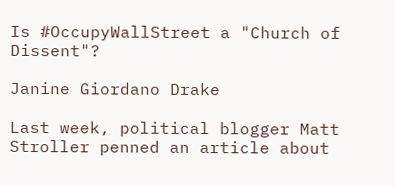Is #OccupyWallStreet a "Church of Dissent"?

Janine Giordano Drake

Last week, political blogger Matt Stroller penned an article about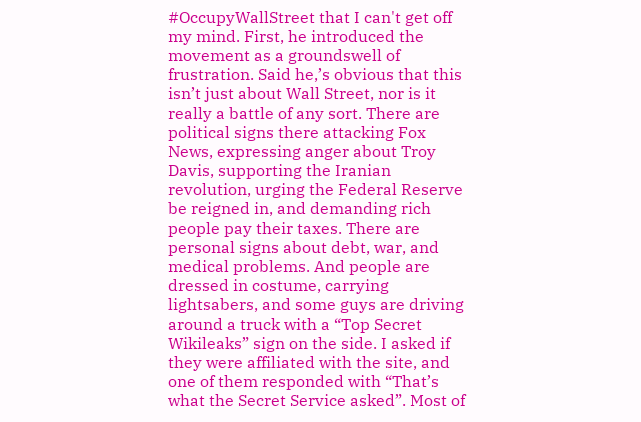#OccupyWallStreet that I can't get off my mind. First, he introduced the movement as a groundswell of frustration. Said he,’s obvious that this isn’t just about Wall Street, nor is it really a battle of any sort. There are political signs there attacking Fox News, expressing anger about Troy Davis, supporting the Iranian revolution, urging the Federal Reserve be reigned in, and demanding rich people pay their taxes. There are personal signs about debt, war, and medical problems. And people are dressed in costume, carrying lightsabers, and some guys are driving around a truck with a “Top Secret Wikileaks” sign on the side. I asked if they were affiliated with the site, and one of them responded with “That’s what the Secret Service asked”. Most of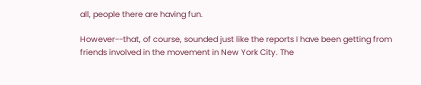all, people there are having fun.

However--that, of course, sounded just like the reports I have been getting from friends involved in the movement in New York City. The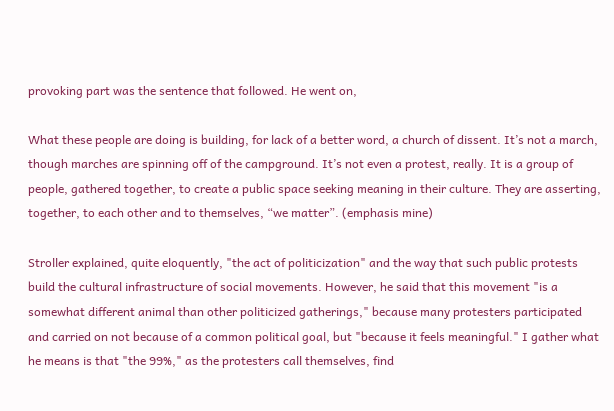provoking part was the sentence that followed. He went on,

What these people are doing is building, for lack of a better word, a church of dissent. It’s not a march, though marches are spinning off of the campground. It’s not even a protest, really. It is a group of people, gathered together, to create a public space seeking meaning in their culture. They are asserting, together, to each other and to themselves, “we matter”. (emphasis mine)

Stroller explained, quite eloquently, "the act of politicization" and the way that such public protests build the cultural infrastructure of social movements. However, he said that this movement "is a somewhat different animal than other politicized gatherings," because many protesters participated and carried on not because of a common political goal, but "because it feels meaningful." I gather what he means is that "the 99%," as the protesters call themselves, find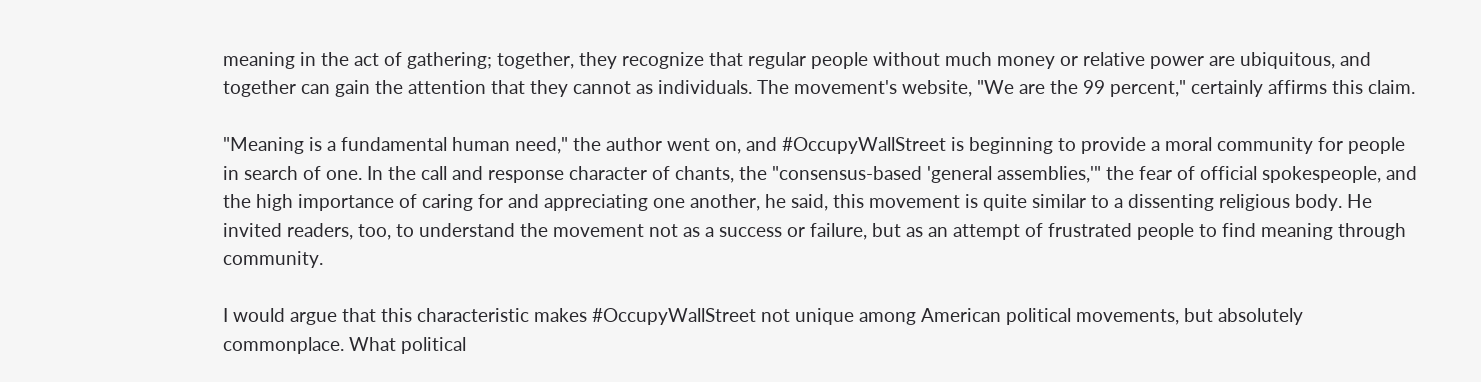meaning in the act of gathering; together, they recognize that regular people without much money or relative power are ubiquitous, and together can gain the attention that they cannot as individuals. The movement's website, "We are the 99 percent," certainly affirms this claim.

"Meaning is a fundamental human need," the author went on, and #OccupyWallStreet is beginning to provide a moral community for people in search of one. In the call and response character of chants, the "consensus-based 'general assemblies,'" the fear of official spokespeople, and the high importance of caring for and appreciating one another, he said, this movement is quite similar to a dissenting religious body. He invited readers, too, to understand the movement not as a success or failure, but as an attempt of frustrated people to find meaning through community.

I would argue that this characteristic makes #OccupyWallStreet not unique among American political movements, but absolutely commonplace. What political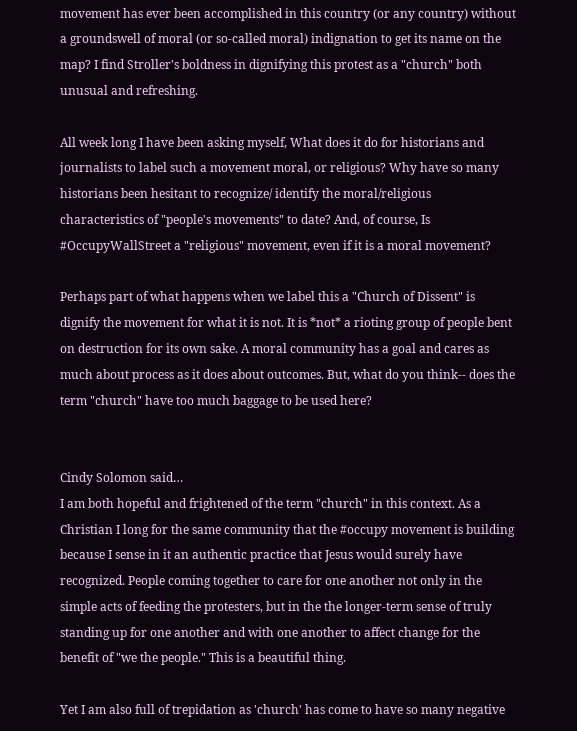movement has ever been accomplished in this country (or any country) without a groundswell of moral (or so-called moral) indignation to get its name on the map? I find Stroller's boldness in dignifying this protest as a "church" both unusual and refreshing.

All week long I have been asking myself, What does it do for historians and journalists to label such a movement moral, or religious? Why have so many historians been hesitant to recognize/ identify the moral/religious characteristics of "people's movements" to date? And, of course, Is #OccupyWallStreet a "religious" movement, even if it is a moral movement?

Perhaps part of what happens when we label this a "Church of Dissent" is dignify the movement for what it is not. It is *not* a rioting group of people bent on destruction for its own sake. A moral community has a goal and cares as much about process as it does about outcomes. But, what do you think-- does the term "church" have too much baggage to be used here?


Cindy Solomon said…
I am both hopeful and frightened of the term "church" in this context. As a Christian I long for the same community that the #occupy movement is building because I sense in it an authentic practice that Jesus would surely have recognized. People coming together to care for one another not only in the simple acts of feeding the protesters, but in the the longer-term sense of truly standing up for one another and with one another to affect change for the benefit of "we the people." This is a beautiful thing.

Yet I am also full of trepidation as 'church' has come to have so many negative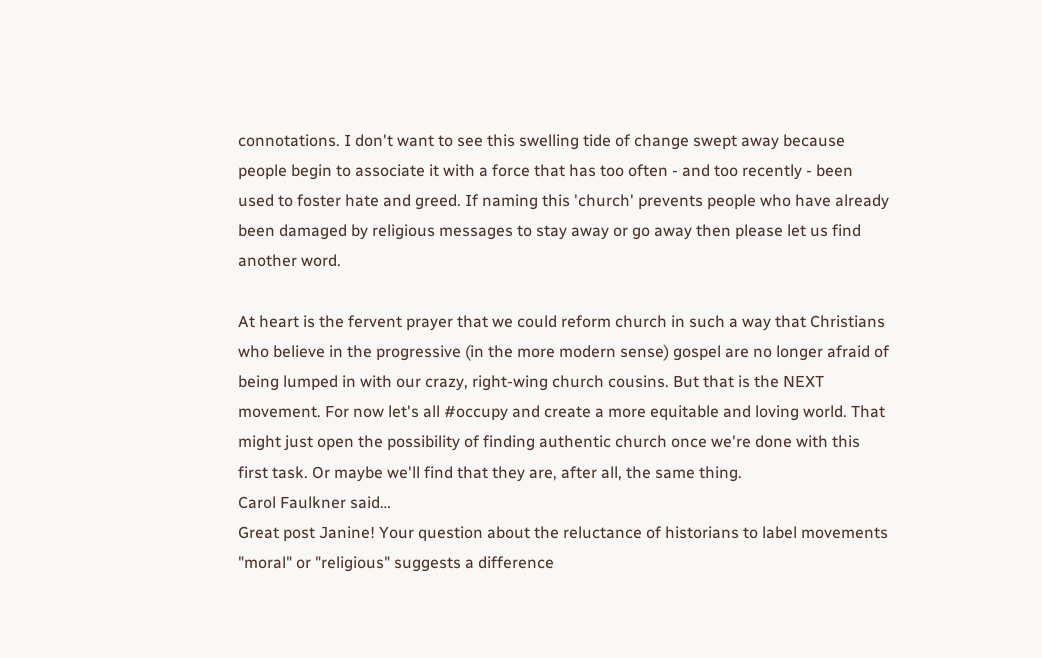connotations. I don't want to see this swelling tide of change swept away because people begin to associate it with a force that has too often - and too recently - been used to foster hate and greed. If naming this 'church' prevents people who have already been damaged by religious messages to stay away or go away then please let us find another word.

At heart is the fervent prayer that we could reform church in such a way that Christians who believe in the progressive (in the more modern sense) gospel are no longer afraid of being lumped in with our crazy, right-wing church cousins. But that is the NEXT movement. For now let's all #occupy and create a more equitable and loving world. That might just open the possibility of finding authentic church once we're done with this first task. Or maybe we'll find that they are, after all, the same thing.
Carol Faulkner said…
Great post Janine! Your question about the reluctance of historians to label movements "moral" or "religious" suggests a difference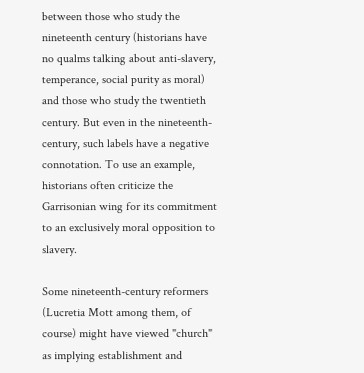between those who study the nineteenth century (historians have no qualms talking about anti-slavery, temperance, social purity as moral) and those who study the twentieth century. But even in the nineteenth-century, such labels have a negative connotation. To use an example, historians often criticize the Garrisonian wing for its commitment to an exclusively moral opposition to slavery.

Some nineteenth-century reformers (Lucretia Mott among them, of course) might have viewed "church" as implying establishment and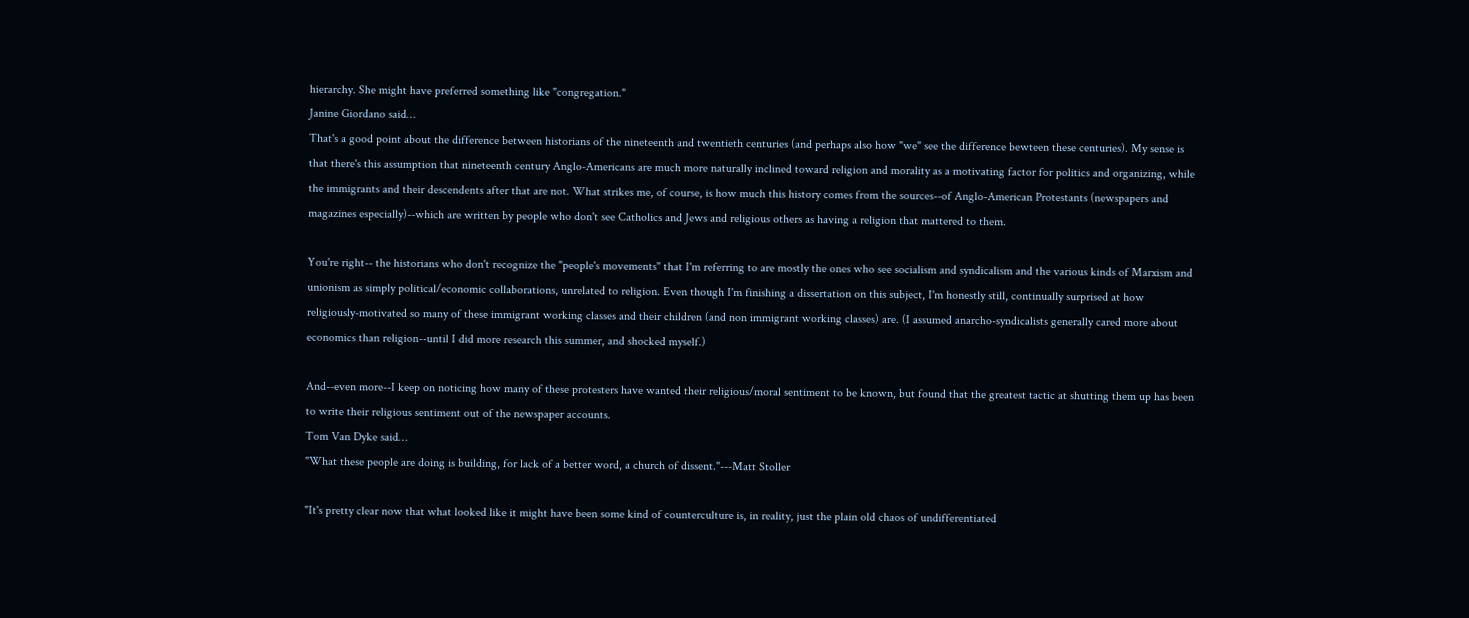hierarchy. She might have preferred something like "congregation."
Janine Giordano said…
That's a good point about the difference between historians of the nineteenth and twentieth centuries (and perhaps also how "we" see the difference bewteen these centuries). My sense is that there's this assumption that nineteenth century Anglo-Americans are much more naturally inclined toward religion and morality as a motivating factor for politics and organizing, while the immigrants and their descendents after that are not. What strikes me, of course, is how much this history comes from the sources--of Anglo-American Protestants (newspapers and magazines especially)--which are written by people who don't see Catholics and Jews and religious others as having a religion that mattered to them.

You're right-- the historians who don't recognize the "people's movements" that I'm referring to are mostly the ones who see socialism and syndicalism and the various kinds of Marxism and unionism as simply political/economic collaborations, unrelated to religion. Even though I'm finishing a dissertation on this subject, I'm honestly still, continually surprised at how religiously-motivated so many of these immigrant working classes and their children (and non immigrant working classes) are. (I assumed anarcho-syndicalists generally cared more about economics than religion--until I did more research this summer, and shocked myself.)

And--even more--I keep on noticing how many of these protesters have wanted their religious/moral sentiment to be known, but found that the greatest tactic at shutting them up has been to write their religious sentiment out of the newspaper accounts.
Tom Van Dyke said…
"What these people are doing is building, for lack of a better word, a church of dissent."---Matt Stoller

"It's pretty clear now that what looked like it might have been some kind of counterculture is, in reality, just the plain old chaos of undifferentiated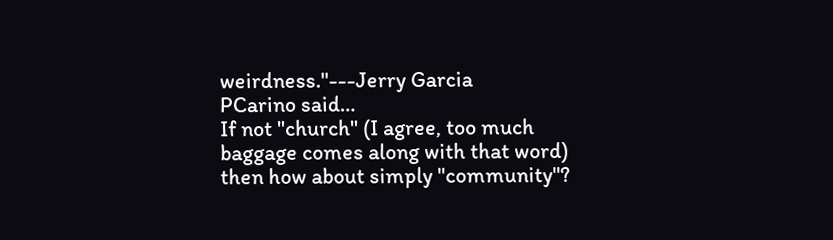weirdness."---Jerry Garcia
PCarino said…
If not "church" (I agree, too much baggage comes along with that word) then how about simply "community"?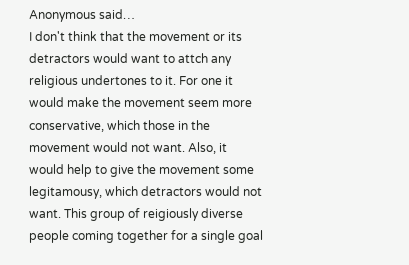Anonymous said…
I don't think that the movement or its detractors would want to attch any religious undertones to it. For one it would make the movement seem more conservative, which those in the movement would not want. Also, it would help to give the movement some legitamousy, which detractors would not want. This group of reigiously diverse people coming together for a single goal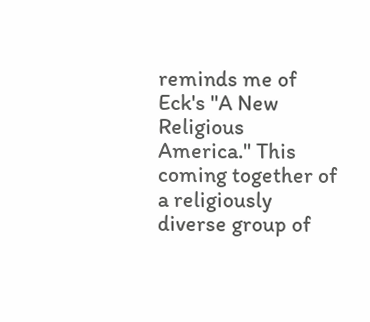reminds me of Eck's "A New Religious America." This coming together of a religiously diverse group of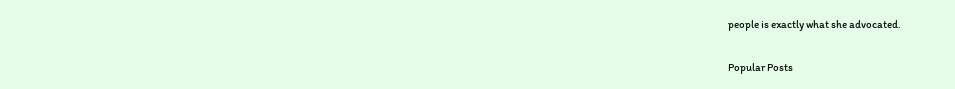people is exactly what she advocated.

Popular Posts